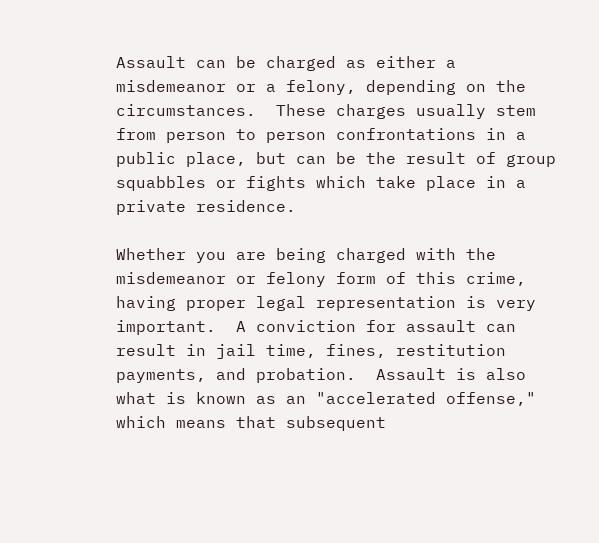Assault can be charged as either a misdemeanor or a felony, depending on the circumstances.  These charges usually stem from person to person confrontations in a public place, but can be the result of group squabbles or fights which take place in a private residence.

Whether you are being charged with the misdemeanor or felony form of this crime, having proper legal representation is very important.  A conviction for assault can result in jail time, fines, restitution payments, and probation.  Assault is also what is known as an "accelerated offense," which means that subsequent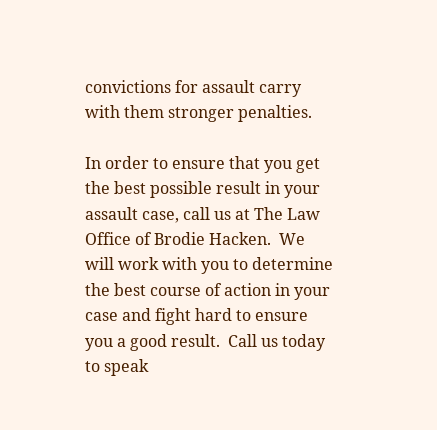convictions for assault carry with them stronger penalties.

In order to ensure that you get the best possible result in your assault case, call us at The Law Office of Brodie Hacken.  We will work with you to determine the best course of action in your case and fight hard to ensure you a good result.  Call us today to speak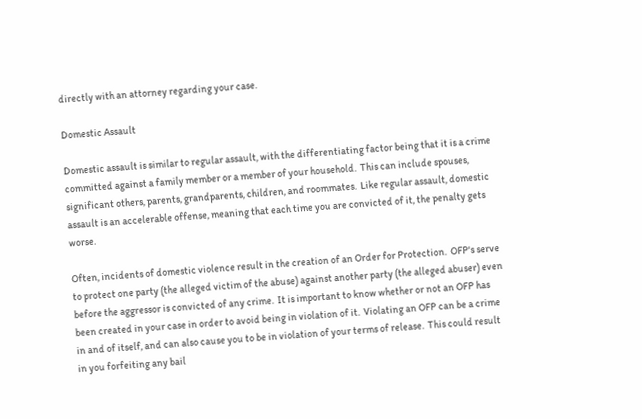directly with an attorney regarding your case.

Domestic Assault

Domestic assault is similar to regular assault, with the differentiating factor being that it is a crime committed against a family member or a member of your household.  This can include spouses, significant others, parents, grandparents, children, and roommates.  Like regular assault, domestic assault is an accelerable offense, meaning that each time you are convicted of it, the penalty gets worse.

Often, incidents of domestic violence result in the creation of an Order for Protection.  OFP's serve to protect one party (the alleged victim of the abuse) against another party (the alleged abuser) even before the aggressor is convicted of any crime.  It is important to know whether or not an OFP has been created in your case in order to avoid being in violation of it.  Violating an OFP can be a crime in and of itself, and can also cause you to be in violation of your terms of release.  This could result in you forfeiting any bail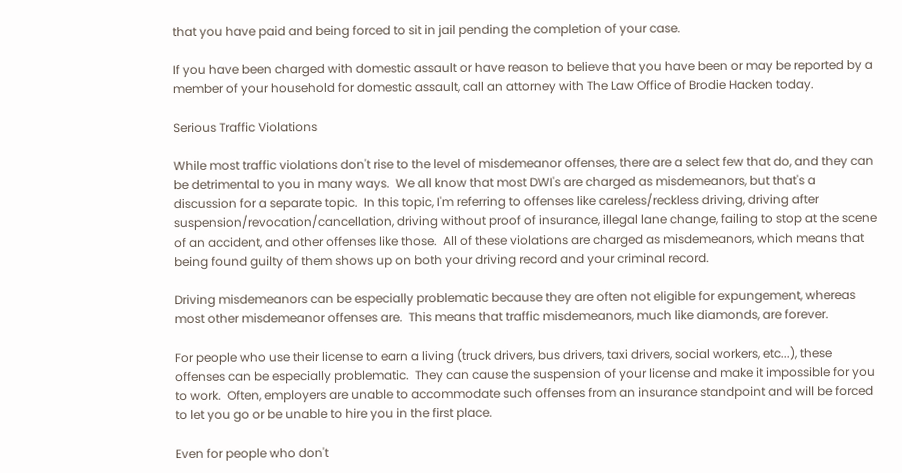that you have paid and being forced to sit in jail pending the completion of your case.

If you have been charged with domestic assault or have reason to believe that you have been or may be reported by a member of your household for domestic assault, call an attorney with The Law Office of Brodie Hacken today.

Serious Traffic Violations

While most traffic violations don't rise to the level of misdemeanor offenses, there are a select few that do, and they can be detrimental to you in many ways.  We all know that most DWI's are charged as misdemeanors, but that's a discussion for a separate topic.  In this topic, I'm referring to offenses like careless/reckless driving, driving after suspension/revocation/cancellation, driving without proof of insurance, illegal lane change, failing to stop at the scene of an accident, and other offenses like those.  All of these violations are charged as misdemeanors, which means that being found guilty of them shows up on both your driving record and your criminal record.

Driving misdemeanors can be especially problematic because they are often not eligible for expungement, whereas most other misdemeanor offenses are.  This means that traffic misdemeanors, much like diamonds, are forever.

For people who use their license to earn a living (truck drivers, bus drivers, taxi drivers, social workers, etc...), these offenses can be especially problematic.  They can cause the suspension of your license and make it impossible for you to work.  Often, employers are unable to accommodate such offenses from an insurance standpoint and will be forced to let you go or be unable to hire you in the first place.

Even for people who don't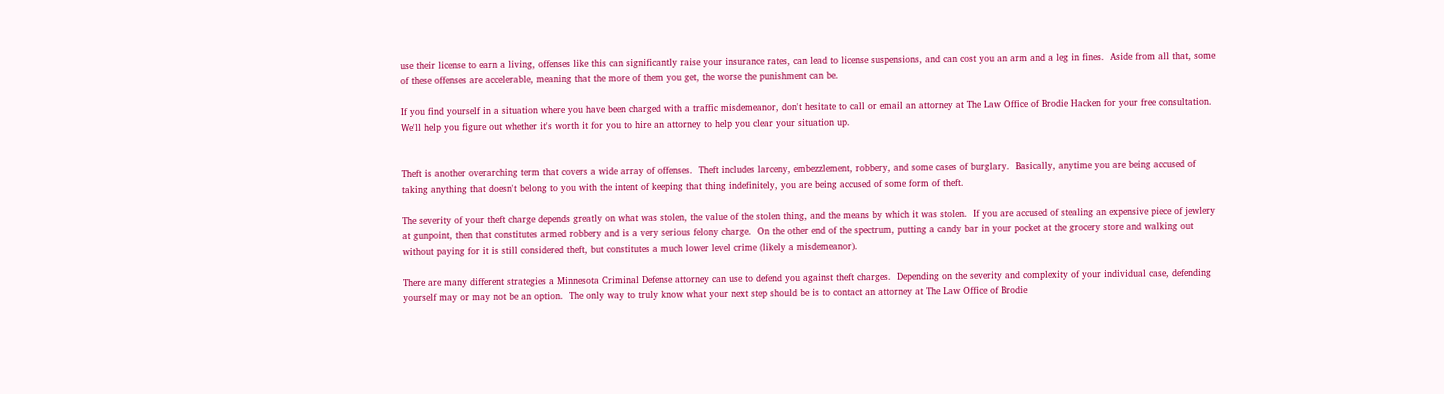use their license to earn a living, offenses like this can significantly raise your insurance rates, can lead to license suspensions, and can cost you an arm and a leg in fines.  Aside from all that, some of these offenses are accelerable, meaning that the more of them you get, the worse the punishment can be.

If you find yourself in a situation where you have been charged with a traffic misdemeanor, don't hesitate to call or email an attorney at The Law Office of Brodie Hacken for your free consultation.  We'll help you figure out whether it's worth it for you to hire an attorney to help you clear your situation up.


Theft is another overarching term that covers a wide array of offenses.  Theft includes larceny, embezzlement, robbery, and some cases of burglary.  Basically, anytime you are being accused of taking anything that doesn't belong to you with the intent of keeping that thing indefinitely, you are being accused of some form of theft.

The severity of your theft charge depends greatly on what was stolen, the value of the stolen thing, and the means by which it was stolen.  If you are accused of stealing an expensive piece of jewlery at gunpoint, then that constitutes armed robbery and is a very serious felony charge.  On the other end of the spectrum, putting a candy bar in your pocket at the grocery store and walking out without paying for it is still considered theft, but constitutes a much lower level crime (likely a misdemeanor).

There are many different strategies a Minnesota Criminal Defense attorney can use to defend you against theft charges.  Depending on the severity and complexity of your individual case, defending yourself may or may not be an option.  The only way to truly know what your next step should be is to contact an attorney at The Law Office of Brodie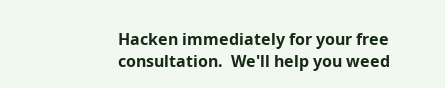Hacken immediately for your free consultation.  We'll help you weed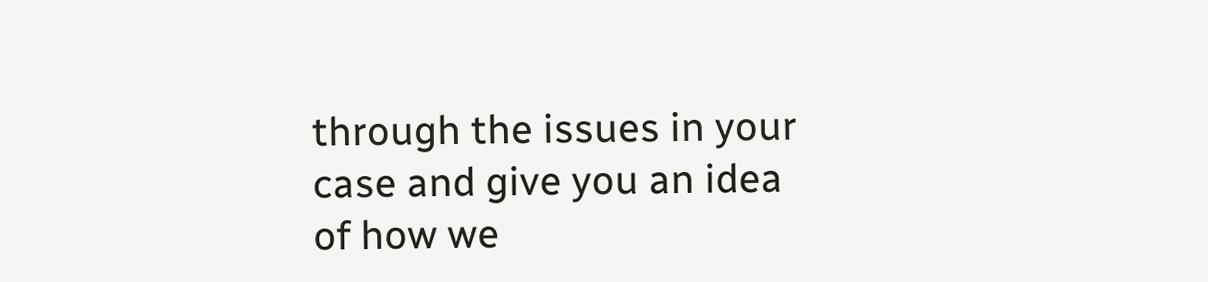through the issues in your case and give you an idea of how we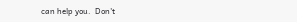can help you.  Don't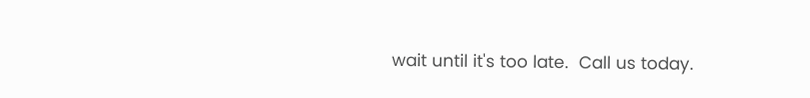wait until it's too late.  Call us today.